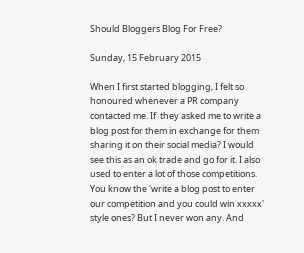Should Bloggers Blog For Free?

Sunday, 15 February 2015

When I first started blogging, I felt so honoured whenever a PR company contacted me. If  they asked me to write a blog post for them in exchange for them sharing it on their social media? I would see this as an ok trade and go for it. I also used to enter a lot of those competitions. You know the 'write a blog post to enter our competition and you could win xxxxx' style ones? But I never won any. And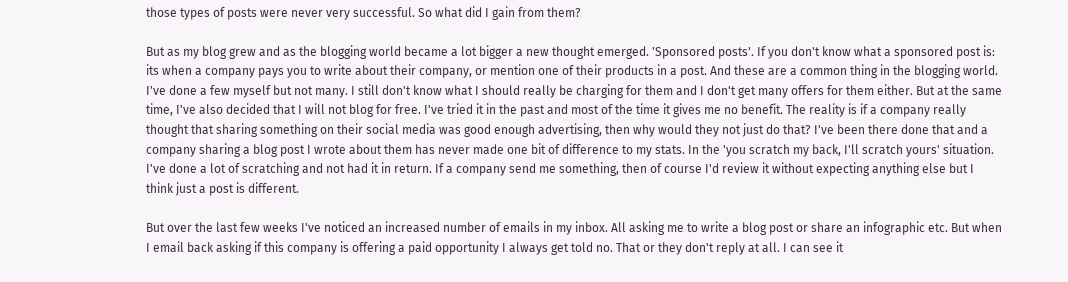those types of posts were never very successful. So what did I gain from them?

But as my blog grew and as the blogging world became a lot bigger a new thought emerged. 'Sponsored posts'. If you don't know what a sponsored post is: its when a company pays you to write about their company, or mention one of their products in a post. And these are a common thing in the blogging world. I've done a few myself but not many. I still don't know what I should really be charging for them and I don't get many offers for them either. But at the same time, I've also decided that I will not blog for free. I've tried it in the past and most of the time it gives me no benefit. The reality is if a company really thought that sharing something on their social media was good enough advertising, then why would they not just do that? I've been there done that and a company sharing a blog post I wrote about them has never made one bit of difference to my stats. In the 'you scratch my back, I'll scratch yours' situation. I've done a lot of scratching and not had it in return. If a company send me something, then of course I'd review it without expecting anything else but I think just a post is different.

But over the last few weeks I've noticed an increased number of emails in my inbox. All asking me to write a blog post or share an infographic etc. But when I email back asking if this company is offering a paid opportunity I always get told no. That or they don't reply at all. I can see it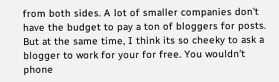from both sides. A lot of smaller companies don't have the budget to pay a ton of bloggers for posts. But at the same time, I think its so cheeky to ask a blogger to work for your for free. You wouldn't phone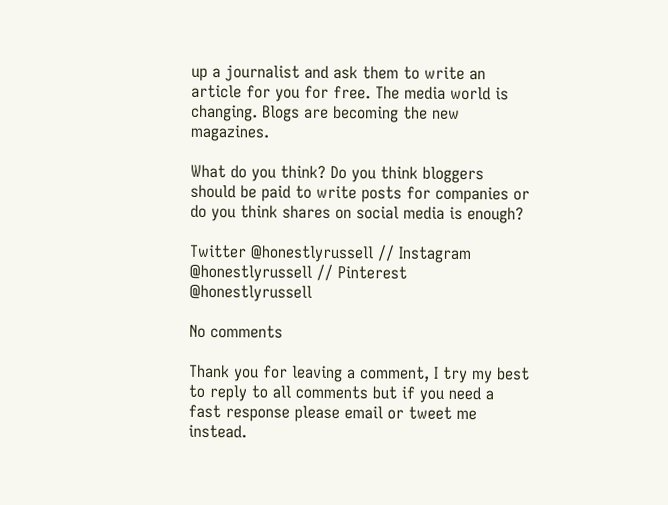up a journalist and ask them to write an article for you for free. The media world is changing. Blogs are becoming the new magazines.

What do you think? Do you think bloggers should be paid to write posts for companies or do you think shares on social media is enough?

Twitter @honestlyrussell // Instagram  @honestlyrussell // Pinterest @honestlyrussell

No comments

Thank you for leaving a comment, I try my best to reply to all comments but if you need a fast response please email or tweet me instead.